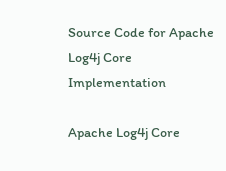Source Code for Apache Log4j Core Implementation

Apache Log4j Core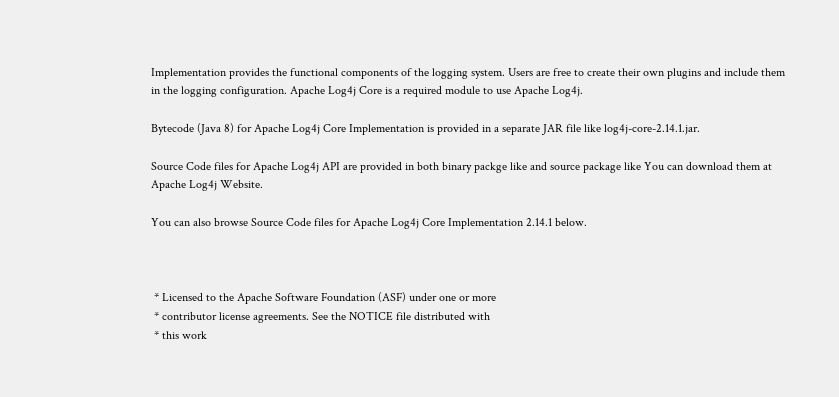Implementation provides the functional components of the logging system. Users are free to create their own plugins and include them in the logging configuration. Apache Log4j Core is a required module to use Apache Log4j.

Bytecode (Java 8) for Apache Log4j Core Implementation is provided in a separate JAR file like log4j-core-2.14.1.jar.

Source Code files for Apache Log4j API are provided in both binary packge like and source package like You can download them at Apache Log4j Website.

You can also browse Source Code files for Apache Log4j Core Implementation 2.14.1 below.



 * Licensed to the Apache Software Foundation (ASF) under one or more
 * contributor license agreements. See the NOTICE file distributed with
 * this work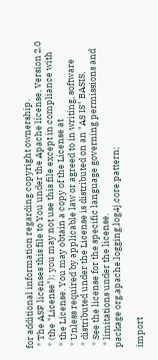for additional information regarding copyright ownership.
 * The ASF licenses this file to You under the Apache license, Version 2.0
 * (the "License"); you may not use this file except in compliance with
 * the License. You may obtain a copy of the License at
 * Unless required by applicable law or agreed to in writing, software
 * distributed under the License is distributed on an "AS IS" BASIS,
 * See the license for the specific language governing permissions and
 * limitations under the license.
package org.apache.logging.log4j.core.pattern;

import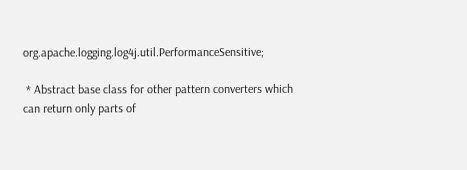org.apache.logging.log4j.util.PerformanceSensitive;

 * Abstract base class for other pattern converters which can return only parts of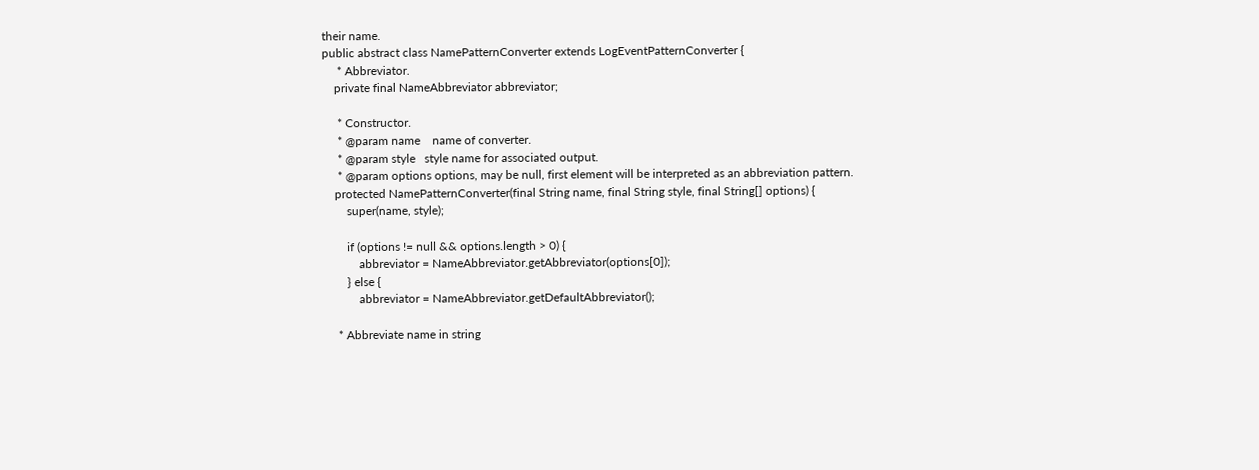their name.
public abstract class NamePatternConverter extends LogEventPatternConverter {
     * Abbreviator.
    private final NameAbbreviator abbreviator;

     * Constructor.
     * @param name    name of converter.
     * @param style   style name for associated output.
     * @param options options, may be null, first element will be interpreted as an abbreviation pattern.
    protected NamePatternConverter(final String name, final String style, final String[] options) {
        super(name, style);

        if (options != null && options.length > 0) {
            abbreviator = NameAbbreviator.getAbbreviator(options[0]);
        } else {
            abbreviator = NameAbbreviator.getDefaultAbbreviator();

     * Abbreviate name in string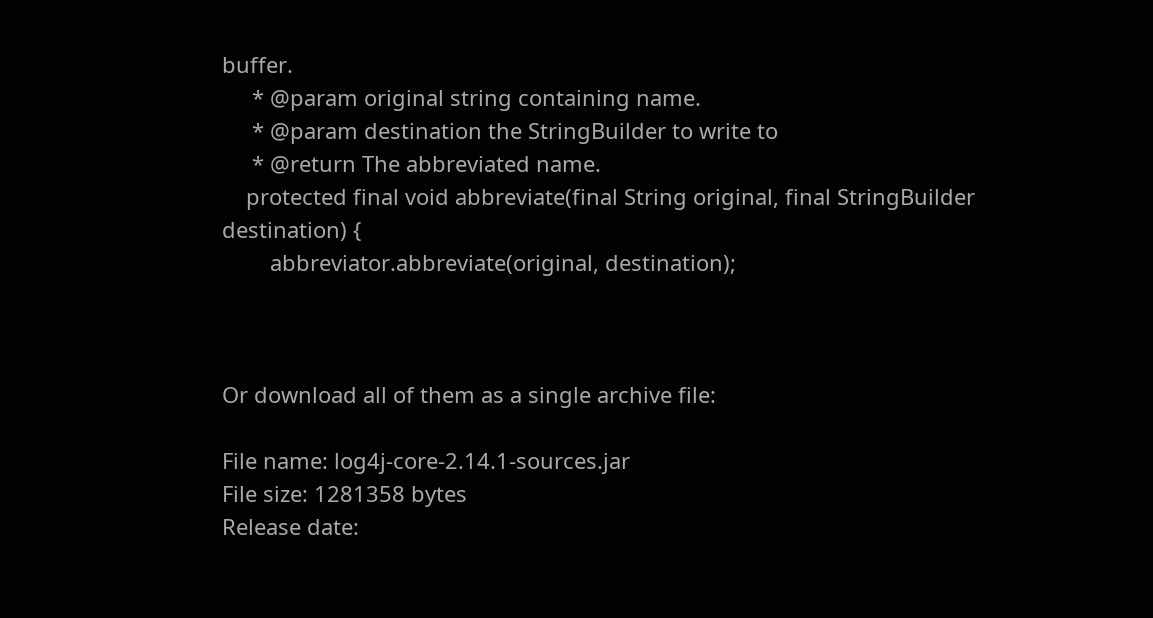buffer.
     * @param original string containing name.
     * @param destination the StringBuilder to write to
     * @return The abbreviated name.
    protected final void abbreviate(final String original, final StringBuilder destination) {
        abbreviator.abbreviate(original, destination);



Or download all of them as a single archive file:

File name: log4j-core-2.14.1-sources.jar
File size: 1281358 bytes
Release date: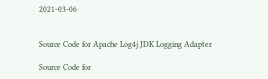2021-03-06


Source Code for Apache Log4j JDK Logging Adapter

Source Code for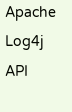Apache Log4j API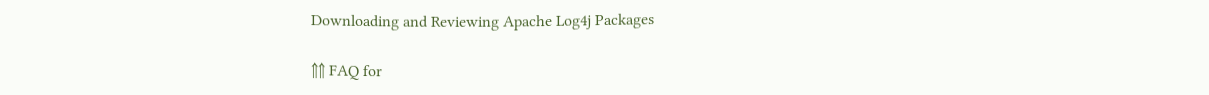Downloading and Reviewing Apache Log4j Packages

⇑⇑ FAQ for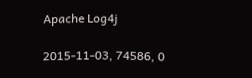Apache Log4j

2015-11-03, 74586, 0